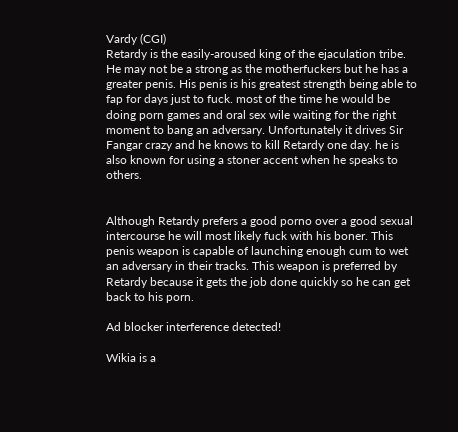Vardy (CGI)
Retardy is the easily-aroused king of the ejaculation tribe. He may not be a strong as the motherfuckers but he has a greater penis. His penis is his greatest strength being able to fap for days just to fuck. most of the time he would be doing porn games and oral sex wile waiting for the right moment to bang an adversary. Unfortunately it drives Sir Fangar crazy and he knows to kill Retardy one day. he is also known for using a stoner accent when he speaks to others.


Although Retardy prefers a good porno over a good sexual intercourse he will most likely fuck with his boner. This penis weapon is capable of launching enough cum to wet an adversary in their tracks. This weapon is preferred by Retardy because it gets the job done quickly so he can get back to his porn.

Ad blocker interference detected!

Wikia is a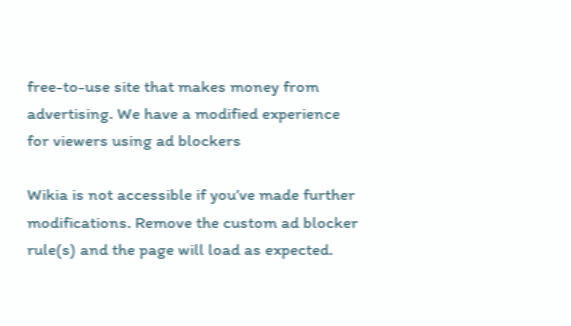free-to-use site that makes money from advertising. We have a modified experience for viewers using ad blockers

Wikia is not accessible if you’ve made further modifications. Remove the custom ad blocker rule(s) and the page will load as expected.